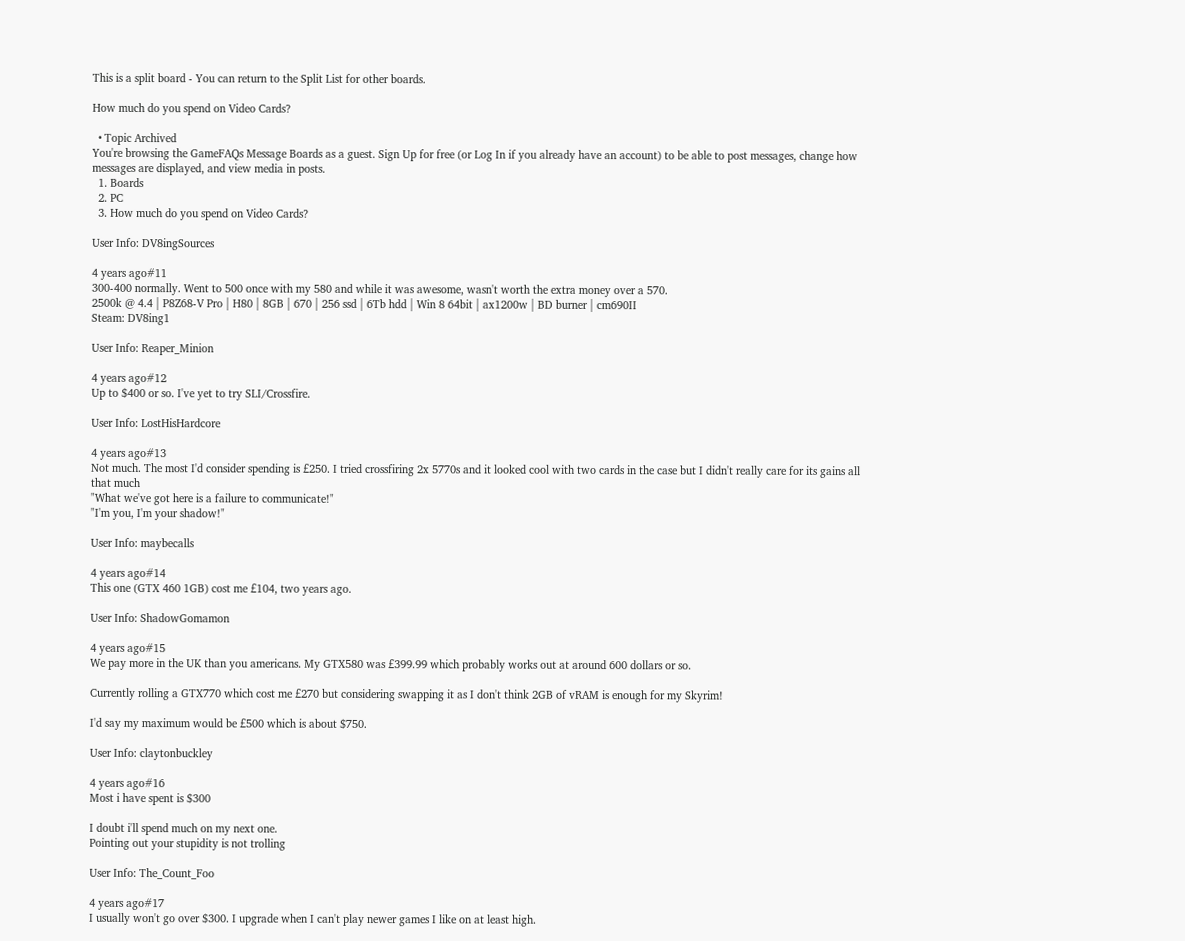This is a split board - You can return to the Split List for other boards.

How much do you spend on Video Cards?

  • Topic Archived
You're browsing the GameFAQs Message Boards as a guest. Sign Up for free (or Log In if you already have an account) to be able to post messages, change how messages are displayed, and view media in posts.
  1. Boards
  2. PC
  3. How much do you spend on Video Cards?

User Info: DV8ingSources

4 years ago#11
300-400 normally. Went to 500 once with my 580 and while it was awesome, wasn't worth the extra money over a 570.
2500k @ 4.4 | P8Z68-V Pro | H80 | 8GB | 670 | 256 ssd | 6Tb hdd | Win 8 64bit | ax1200w | BD burner | cm690II
Steam: DV8ing1

User Info: Reaper_Minion

4 years ago#12
Up to $400 or so. I've yet to try SLI/Crossfire.

User Info: LostHisHardcore

4 years ago#13
Not much. The most I'd consider spending is £250. I tried crossfiring 2x 5770s and it looked cool with two cards in the case but I didn't really care for its gains all that much
"What we've got here is a failure to communicate!"
"I'm you, I'm your shadow!"

User Info: maybecalls

4 years ago#14
This one (GTX 460 1GB) cost me £104, two years ago.

User Info: ShadowGomamon

4 years ago#15
We pay more in the UK than you americans. My GTX580 was £399.99 which probably works out at around 600 dollars or so.

Currently rolling a GTX770 which cost me £270 but considering swapping it as I don't think 2GB of vRAM is enough for my Skyrim!

I'd say my maximum would be £500 which is about $750.

User Info: claytonbuckley

4 years ago#16
Most i have spent is $300

I doubt i'll spend much on my next one.
Pointing out your stupidity is not trolling

User Info: The_Count_Foo

4 years ago#17
I usually won't go over $300. I upgrade when I can't play newer games I like on at least high.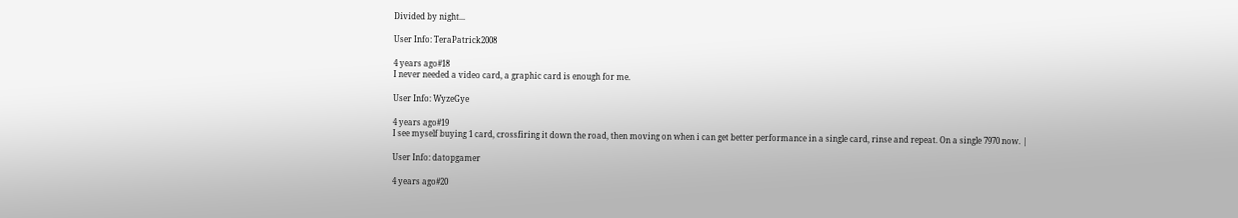Divided by night...

User Info: TeraPatrick2008

4 years ago#18
I never needed a video card, a graphic card is enough for me.

User Info: WyzeGye

4 years ago#19
I see myself buying 1 card, crossfiring it down the road, then moving on when i can get better performance in a single card, rinse and repeat. On a single 7970 now. |

User Info: datopgamer

4 years ago#20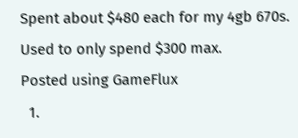Spent about $480 each for my 4gb 670s. Used to only spend $300 max.
Posted using GameFlux
  1.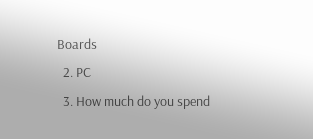Boards
  2. PC
  3. How much do you spend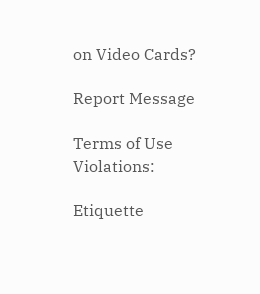on Video Cards?

Report Message

Terms of Use Violations:

Etiquette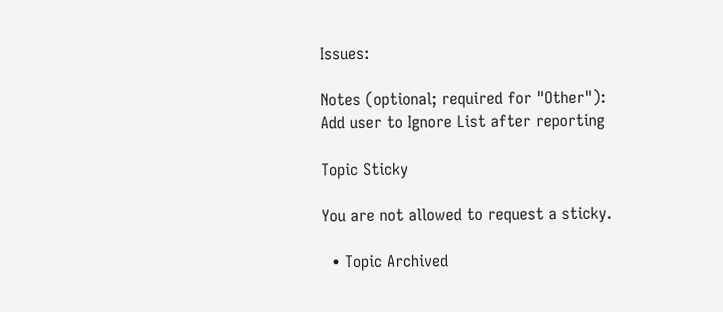Issues:

Notes (optional; required for "Other"):
Add user to Ignore List after reporting

Topic Sticky

You are not allowed to request a sticky.

  • Topic Archived